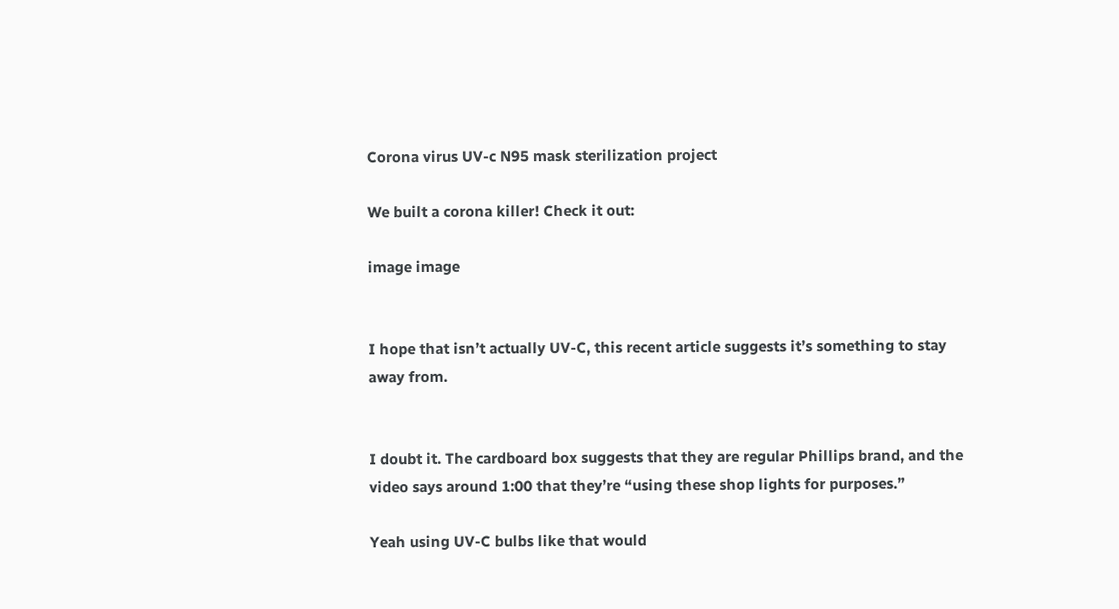Corona virus UV-c N95 mask sterilization project

We built a corona killer! Check it out:

image image


I hope that isn’t actually UV-C, this recent article suggests it’s something to stay away from.


I doubt it. The cardboard box suggests that they are regular Phillips brand, and the video says around 1:00 that they’re “using these shop lights for purposes.”

Yeah using UV-C bulbs like that would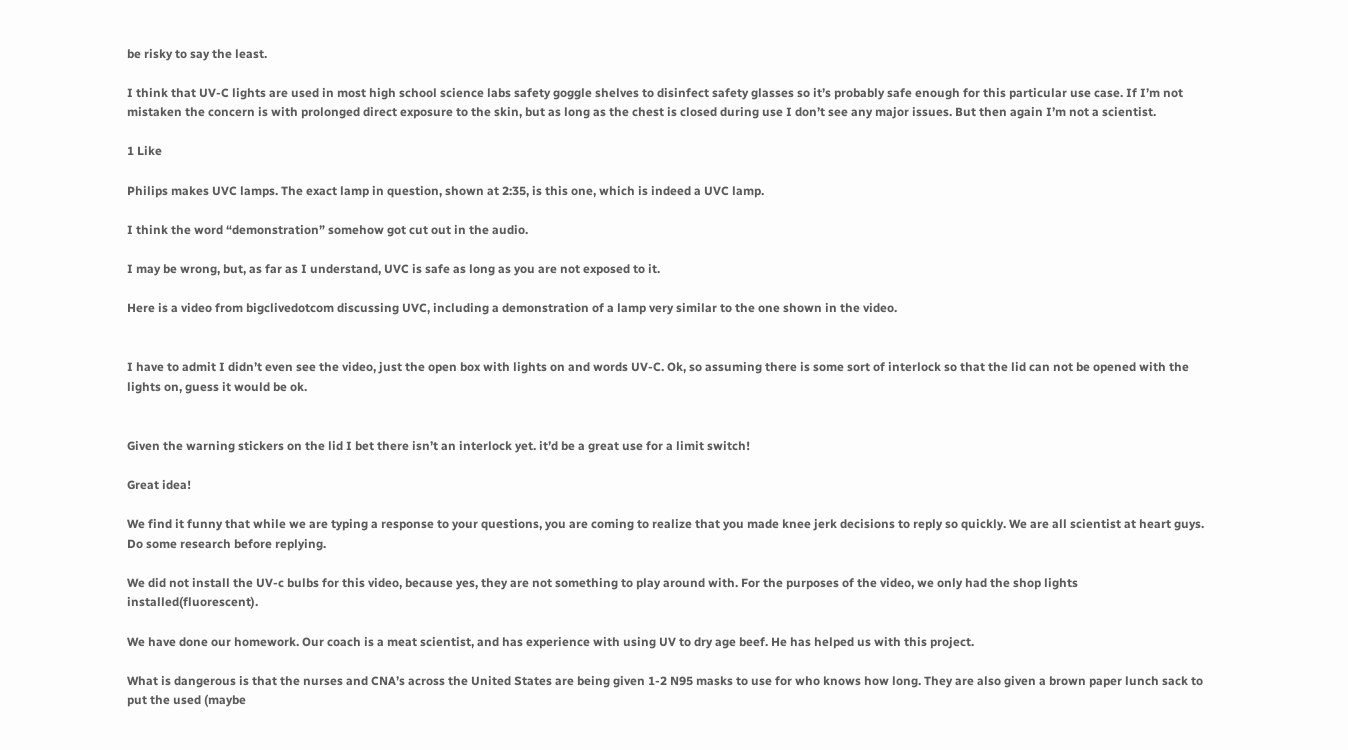be risky to say the least.

I think that UV-C lights are used in most high school science labs safety goggle shelves to disinfect safety glasses so it’s probably safe enough for this particular use case. If I’m not mistaken the concern is with prolonged direct exposure to the skin, but as long as the chest is closed during use I don’t see any major issues. But then again I’m not a scientist.

1 Like

Philips makes UVC lamps. The exact lamp in question, shown at 2:35, is this one, which is indeed a UVC lamp.

I think the word “demonstration” somehow got cut out in the audio.

I may be wrong, but, as far as I understand, UVC is safe as long as you are not exposed to it.

Here is a video from bigclivedotcom discussing UVC, including a demonstration of a lamp very similar to the one shown in the video.


I have to admit I didn’t even see the video, just the open box with lights on and words UV-C. Ok, so assuming there is some sort of interlock so that the lid can not be opened with the lights on, guess it would be ok.


Given the warning stickers on the lid I bet there isn’t an interlock yet. it’d be a great use for a limit switch!

Great idea!

We find it funny that while we are typing a response to your questions, you are coming to realize that you made knee jerk decisions to reply so quickly. We are all scientist at heart guys. Do some research before replying.

We did not install the UV-c bulbs for this video, because yes, they are not something to play around with. For the purposes of the video, we only had the shop lights installed(fluorescent).

We have done our homework. Our coach is a meat scientist, and has experience with using UV to dry age beef. He has helped us with this project.

What is dangerous is that the nurses and CNA’s across the United States are being given 1-2 N95 masks to use for who knows how long. They are also given a brown paper lunch sack to put the used (maybe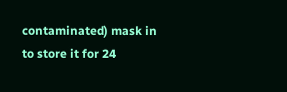contaminated) mask in to store it for 24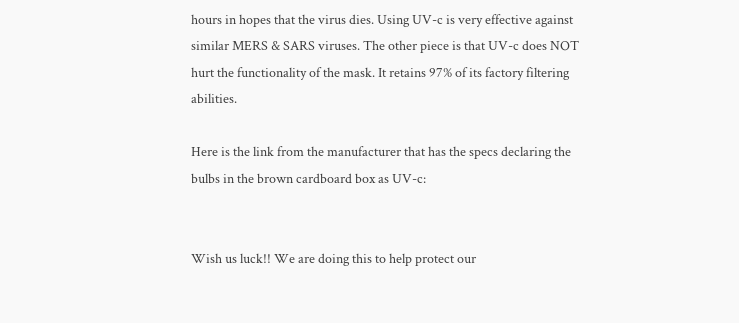hours in hopes that the virus dies. Using UV-c is very effective against similar MERS & SARS viruses. The other piece is that UV-c does NOT hurt the functionality of the mask. It retains 97% of its factory filtering abilities.

Here is the link from the manufacturer that has the specs declaring the bulbs in the brown cardboard box as UV-c:


Wish us luck!! We are doing this to help protect our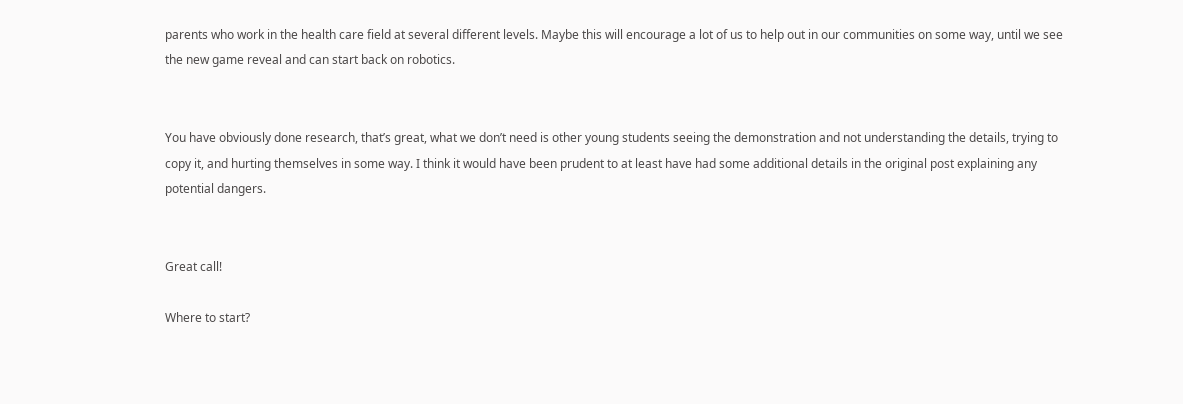parents who work in the health care field at several different levels. Maybe this will encourage a lot of us to help out in our communities on some way, until we see the new game reveal and can start back on robotics.


You have obviously done research, that’s great, what we don’t need is other young students seeing the demonstration and not understanding the details, trying to copy it, and hurting themselves in some way. I think it would have been prudent to at least have had some additional details in the original post explaining any potential dangers.


Great call!

Where to start?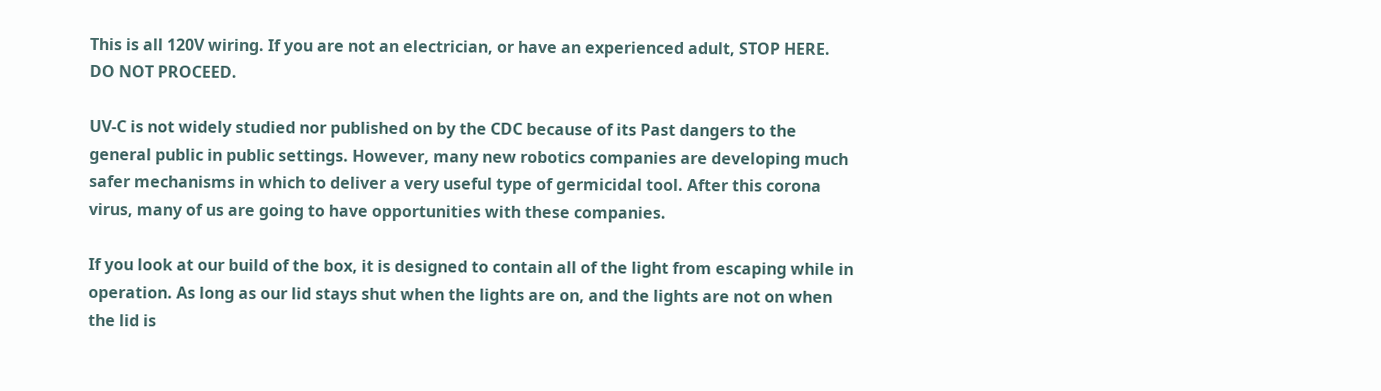This is all 120V wiring. If you are not an electrician, or have an experienced adult, STOP HERE. DO NOT PROCEED.

UV-C is not widely studied nor published on by the CDC because of its Past dangers to the general public in public settings. However, many new robotics companies are developing much safer mechanisms in which to deliver a very useful type of germicidal tool. After this corona virus, many of us are going to have opportunities with these companies.

If you look at our build of the box, it is designed to contain all of the light from escaping while in operation. As long as our lid stays shut when the lights are on, and the lights are not on when the lid is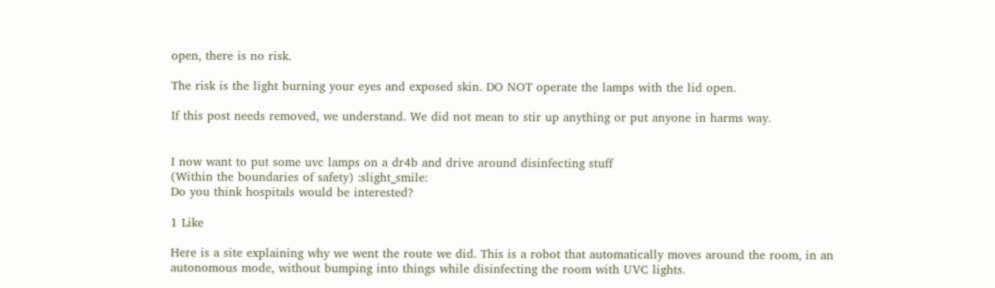open, there is no risk.

The risk is the light burning your eyes and exposed skin. DO NOT operate the lamps with the lid open.

If this post needs removed, we understand. We did not mean to stir up anything or put anyone in harms way.


I now want to put some uvc lamps on a dr4b and drive around disinfecting stuff
(Within the boundaries of safety) :slight_smile:
Do you think hospitals would be interested?

1 Like

Here is a site explaining why we went the route we did. This is a robot that automatically moves around the room, in an autonomous mode, without bumping into things while disinfecting the room with UVC lights.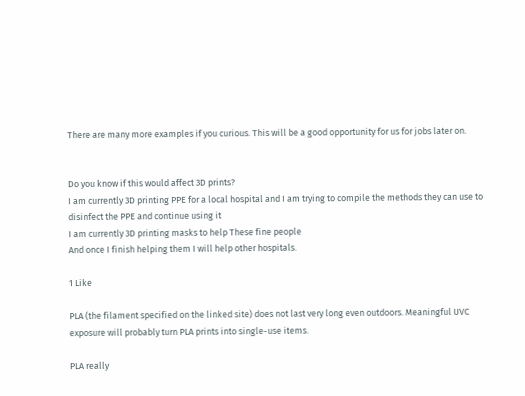There are many more examples if you curious. This will be a good opportunity for us for jobs later on.


Do you know if this would affect 3D prints?
I am currently 3D printing PPE for a local hospital and I am trying to compile the methods they can use to disinfect the PPE and continue using it
I am currently 3D printing masks to help These fine people
And once I finish helping them I will help other hospitals.

1 Like

PLA (the filament specified on the linked site) does not last very long even outdoors. Meaningful UVC exposure will probably turn PLA prints into single-use items.

PLA really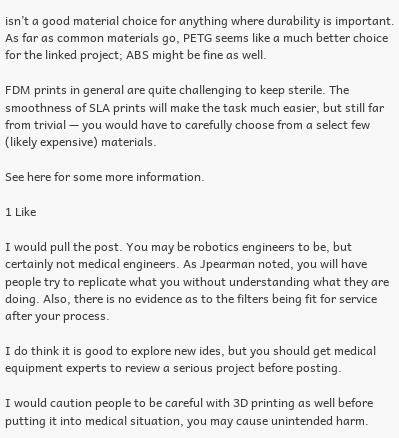isn’t a good material choice for anything where durability is important. As far as common materials go, PETG seems like a much better choice for the linked project; ABS might be fine as well.

FDM prints in general are quite challenging to keep sterile. The smoothness of SLA prints will make the task much easier, but still far from trivial — you would have to carefully choose from a select few (likely expensive) materials.

See here for some more information.

1 Like

I would pull the post. You may be robotics engineers to be, but certainly not medical engineers. As Jpearman noted, you will have people try to replicate what you without understanding what they are doing. Also, there is no evidence as to the filters being fit for service after your process.

I do think it is good to explore new ides, but you should get medical equipment experts to review a serious project before posting.

I would caution people to be careful with 3D printing as well before putting it into medical situation, you may cause unintended harm.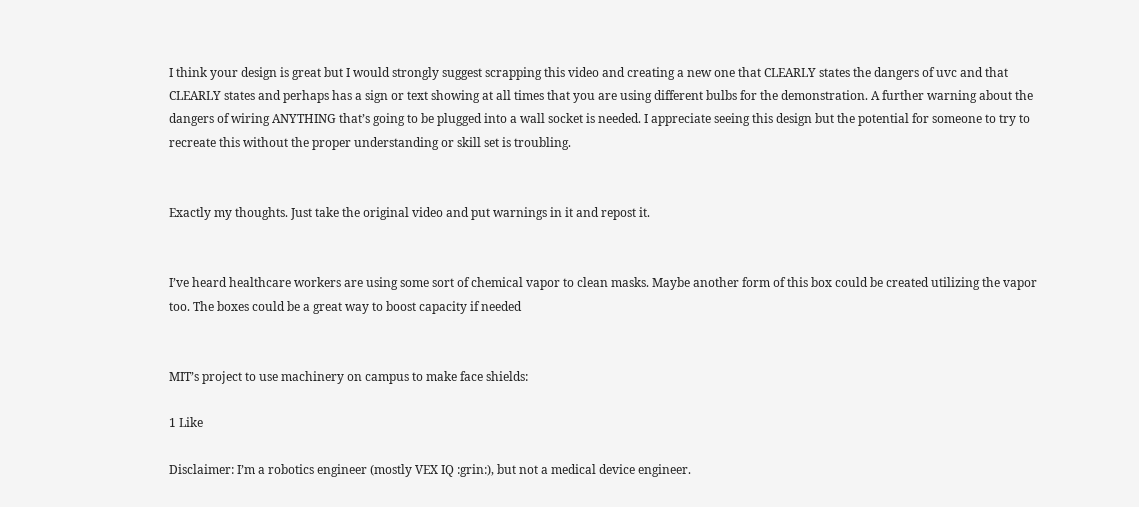I think your design is great but I would strongly suggest scrapping this video and creating a new one that CLEARLY states the dangers of uvc and that CLEARLY states and perhaps has a sign or text showing at all times that you are using different bulbs for the demonstration. A further warning about the dangers of wiring ANYTHING that’s going to be plugged into a wall socket is needed. I appreciate seeing this design but the potential for someone to try to recreate this without the proper understanding or skill set is troubling.


Exactly my thoughts. Just take the original video and put warnings in it and repost it.


I’ve heard healthcare workers are using some sort of chemical vapor to clean masks. Maybe another form of this box could be created utilizing the vapor too. The boxes could be a great way to boost capacity if needed


MIT’s project to use machinery on campus to make face shields:

1 Like

Disclaimer: I’m a robotics engineer (mostly VEX IQ :grin:), but not a medical device engineer.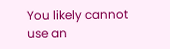You likely cannot use an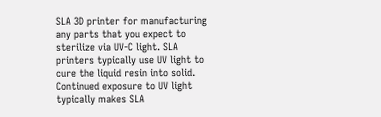SLA 3D printer for manufacturing any parts that you expect to sterilize via UV-C light. SLA printers typically use UV light to cure the liquid resin into solid. Continued exposure to UV light typically makes SLA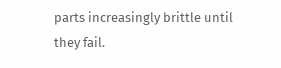parts increasingly brittle until they fail.